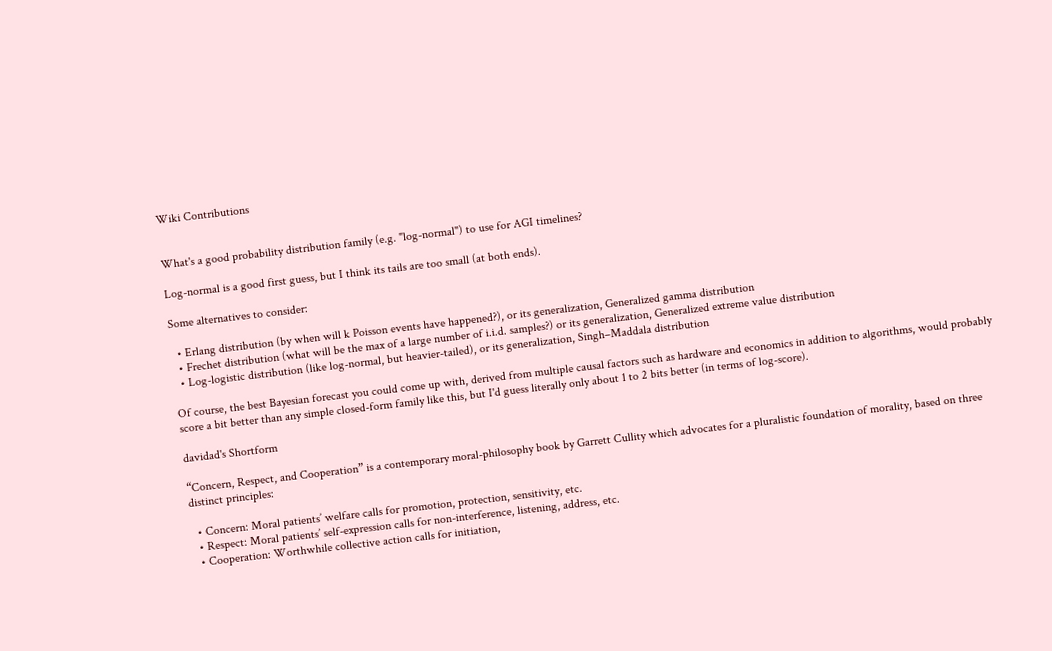Wiki Contributions


What's a good probability distribution family (e.g. "log-normal") to use for AGI timelines?

Log-normal is a good first guess, but I think its tails are too small (at both ends).

Some alternatives to consider:

  • Erlang distribution (by when will k Poisson events have happened?), or its generalization, Generalized gamma distribution
  • Frechet distribution (what will be the max of a large number of i.i.d. samples?) or its generalization, Generalized extreme value distribution
  • Log-logistic distribution (like log-normal, but heavier-tailed), or its generalization, Singh–Maddala distribution

Of course, the best Bayesian forecast you could come up with, derived from multiple causal factors such as hardware and economics in addition to algorithms, would probably score a bit better than any simple closed-form family like this, but I'd guess literally only about 1 to 2 bits better (in terms of log-score).

davidad's Shortform

“Concern, Respect, and Cooperation” is a contemporary moral-philosophy book by Garrett Cullity which advocates for a pluralistic foundation of morality, based on three distinct principles:

  • Concern: Moral patients’ welfare calls for promotion, protection, sensitivity, etc.
  • Respect: Moral patients’ self-expression calls for non-interference, listening, address, etc.
  • Cooperation: Worthwhile collective action calls for initiation,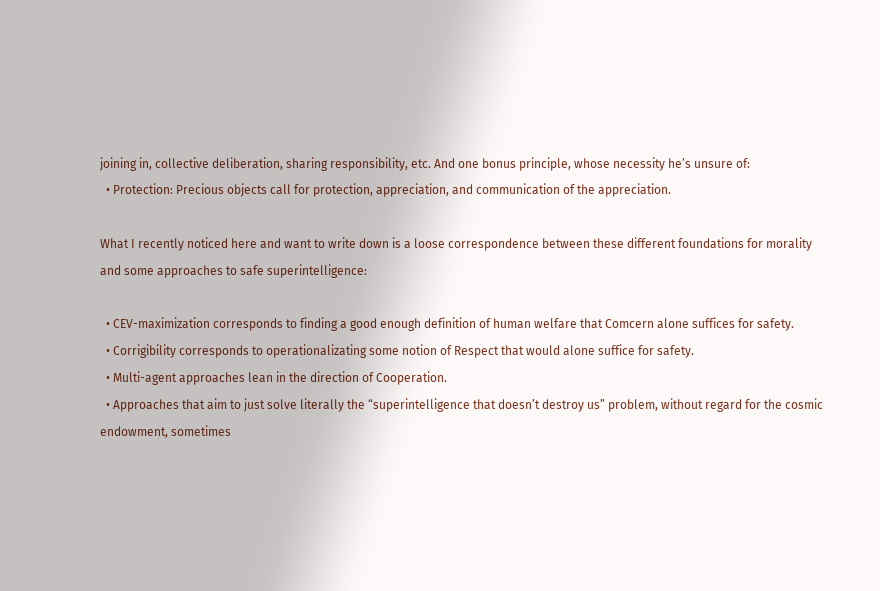joining in, collective deliberation, sharing responsibility, etc. And one bonus principle, whose necessity he’s unsure of:
  • Protection: Precious objects call for protection, appreciation, and communication of the appreciation.

What I recently noticed here and want to write down is a loose correspondence between these different foundations for morality and some approaches to safe superintelligence:

  • CEV-maximization corresponds to finding a good enough definition of human welfare that Comcern alone suffices for safety.
  • Corrigibility corresponds to operationalizating some notion of Respect that would alone suffice for safety.
  • Multi-agent approaches lean in the direction of Cooperation.
  • Approaches that aim to just solve literally the “superintelligence that doesn’t destroy us” problem, without regard for the cosmic endowment, sometimes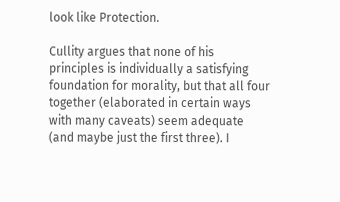look like Protection.

Cullity argues that none of his principles is individually a satisfying foundation for morality, but that all four together (elaborated in certain ways with many caveats) seem adequate (and maybe just the first three). I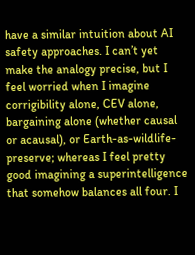have a similar intuition about AI safety approaches. I can’t yet make the analogy precise, but I feel worried when I imagine corrigibility alone, CEV alone, bargaining alone (whether causal or acausal), or Earth-as-wildlife-preserve; whereas I feel pretty good imagining a superintelligence that somehow balances all four. I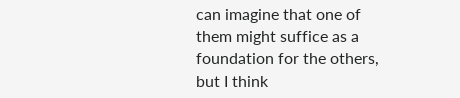can imagine that one of them might suffice as a foundation for the others, but I think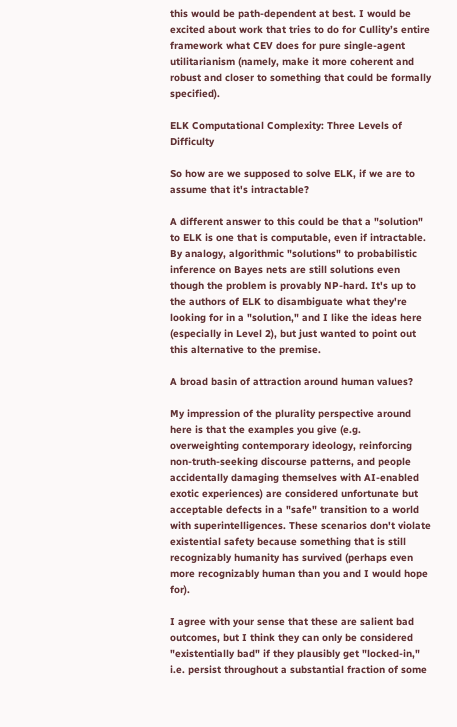this would be path-dependent at best. I would be excited about work that tries to do for Cullity’s entire framework what CEV does for pure single-agent utilitarianism (namely, make it more coherent and robust and closer to something that could be formally specified).

ELK Computational Complexity: Three Levels of Difficulty

So how are we supposed to solve ELK, if we are to assume that it's intractable?

A different answer to this could be that a "solution" to ELK is one that is computable, even if intractable. By analogy, algorithmic "solutions" to probabilistic inference on Bayes nets are still solutions even though the problem is provably NP-hard. It's up to the authors of ELK to disambiguate what they're looking for in a "solution," and I like the ideas here (especially in Level 2), but just wanted to point out this alternative to the premise.

A broad basin of attraction around human values?

My impression of the plurality perspective around here is that the examples you give (e.g. overweighting contemporary ideology, reinforcing non-truth-seeking discourse patterns, and people accidentally damaging themselves with AI-enabled exotic experiences) are considered unfortunate but acceptable defects in a "safe" transition to a world with superintelligences. These scenarios don't violate existential safety because something that is still recognizably humanity has survived (perhaps even more recognizably human than you and I would hope for).

I agree with your sense that these are salient bad outcomes, but I think they can only be considered "existentially bad" if they plausibly get "locked-in," i.e. persist throughout a substantial fraction of some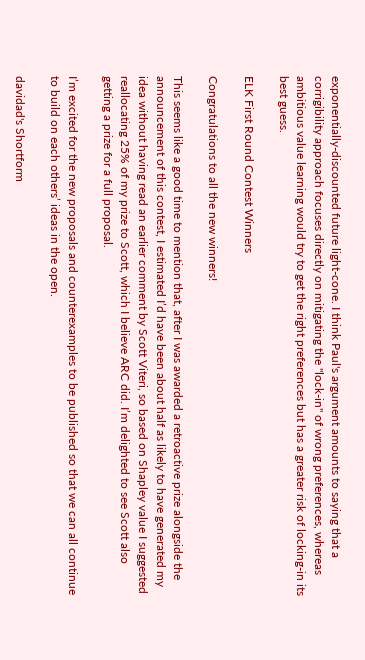exponentially-discounted future light-cone. I think Paul's argument amounts to saying that a corrigibility approach focuses directly on mitigating the "lock-in" of wrong preferences, whereas ambitious value learning would try to get the right preferences but has a greater risk of locking-in its best guess.

ELK First Round Contest Winners

Congratulations to all the new winners!

This seems like a good time to mention that, after I was awarded a retroactive prize alongside the announcement of this contest, I estimated I’d have been about half as likely to have generated my idea without having read an earlier comment by Scott Viteri, so based on Shapley value I suggested reallocating 25% of my prize to Scott, which I believe ARC did. I’m delighted to see Scott also getting a prize for a full proposal.

I’m excited for the new proposals and counterexamples to be published so that we can all continue to build on each others’ ideas in the open.

davidad's Shortform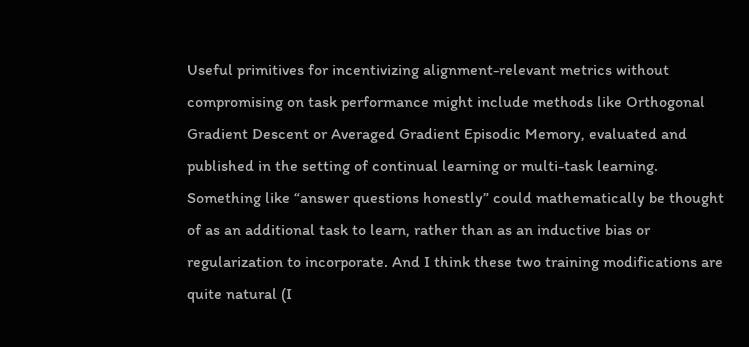Useful primitives for incentivizing alignment-relevant metrics without compromising on task performance might include methods like Orthogonal Gradient Descent or Averaged Gradient Episodic Memory, evaluated and published in the setting of continual learning or multi-task learning. Something like “answer questions honestly” could mathematically be thought of as an additional task to learn, rather than as an inductive bias or regularization to incorporate. And I think these two training modifications are quite natural (I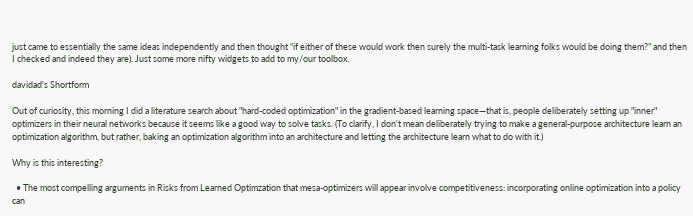just came to essentially the same ideas independently and then thought “if either of these would work then surely the multi-task learning folks would be doing them?” and then I checked and indeed they are). Just some more nifty widgets to add to my/our toolbox.

davidad's Shortform

Out of curiosity, this morning I did a literature search about "hard-coded optimization" in the gradient-based learning space—that is, people deliberately setting up "inner" optimizers in their neural networks because it seems like a good way to solve tasks. (To clarify, I don't mean deliberately trying to make a general-purpose architecture learn an optimization algorithm, but rather, baking an optimization algorithm into an architecture and letting the architecture learn what to do with it.)

Why is this interesting?

  • The most compelling arguments in Risks from Learned Optimzation that mesa-optimizers will appear involve competitiveness: incorporating online optimization into a policy can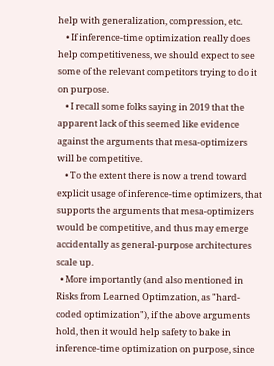help with generalization, compression, etc.
    • If inference-time optimization really does help competitiveness, we should expect to see some of the relevant competitors trying to do it on purpose.
    • I recall some folks saying in 2019 that the apparent lack of this seemed like evidence against the arguments that mesa-optimizers will be competitive.
    • To the extent there is now a trend toward explicit usage of inference-time optimizers, that supports the arguments that mesa-optimizers would be competitive, and thus may emerge accidentally as general-purpose architectures scale up.
  • More importantly (and also mentioned in Risks from Learned Optimzation, as "hard-coded optimization"), if the above arguments hold, then it would help safety to bake in inference-time optimization on purpose, since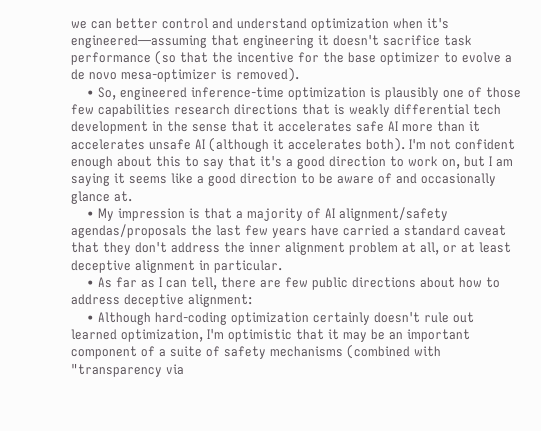we can better control and understand optimization when it's engineered—assuming that engineering it doesn't sacrifice task performance (so that the incentive for the base optimizer to evolve a de novo mesa-optimizer is removed).
    • So, engineered inference-time optimization is plausibly one of those few capabilities research directions that is weakly differential tech development in the sense that it accelerates safe AI more than it accelerates unsafe AI (although it accelerates both). I'm not confident enough about this to say that it's a good direction to work on, but I am saying it seems like a good direction to be aware of and occasionally glance at.
    • My impression is that a majority of AI alignment/safety agendas/proposals the last few years have carried a standard caveat that they don't address the inner alignment problem at all, or at least deceptive alignment in particular.
    • As far as I can tell, there are few public directions about how to address deceptive alignment:
    • Although hard-coding optimization certainly doesn't rule out learned optimization, I'm optimistic that it may be an important component of a suite of safety mechanisms (combined with "transparency via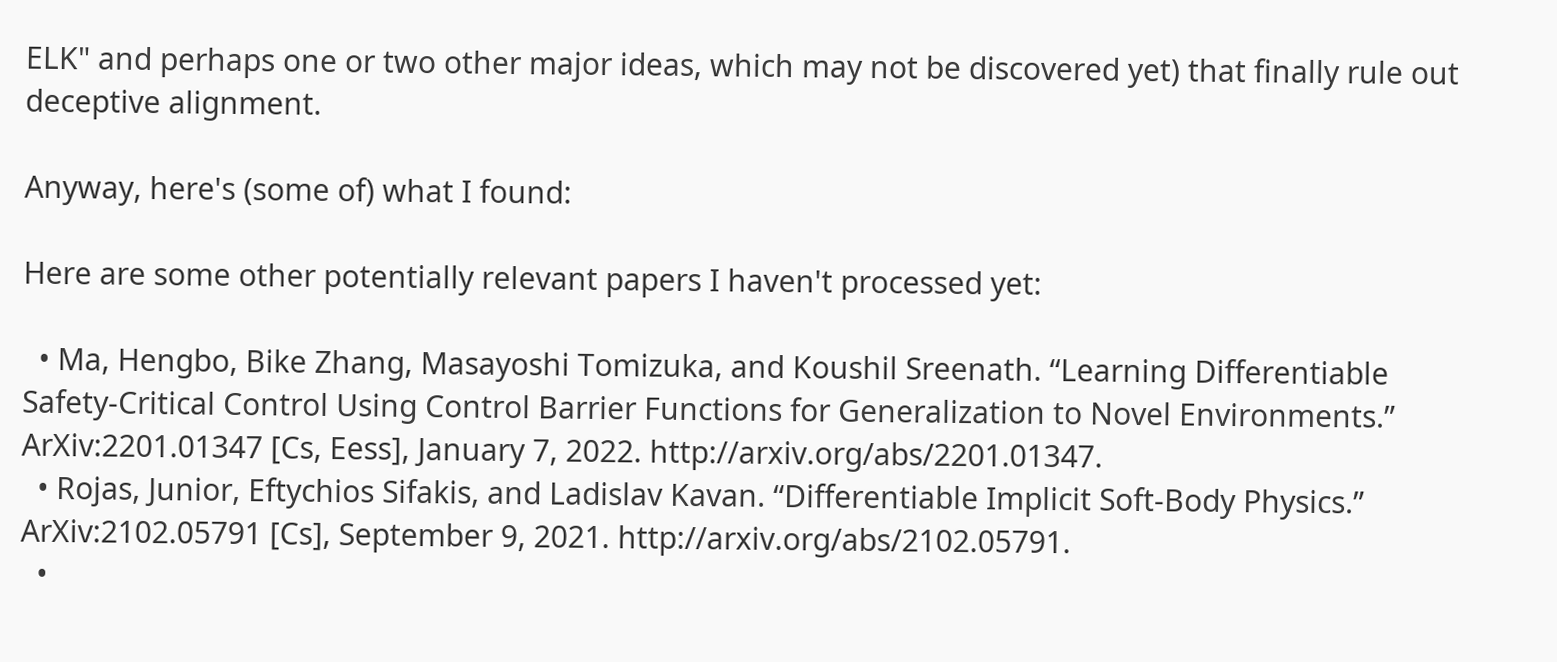ELK" and perhaps one or two other major ideas, which may not be discovered yet) that finally rule out deceptive alignment.

Anyway, here's (some of) what I found:

Here are some other potentially relevant papers I haven't processed yet:

  • Ma, Hengbo, Bike Zhang, Masayoshi Tomizuka, and Koushil Sreenath. “Learning Differentiable Safety-Critical Control Using Control Barrier Functions for Generalization to Novel Environments.” ArXiv:2201.01347 [Cs, Eess], January 7, 2022. http://arxiv.org/abs/2201.01347.
  • Rojas, Junior, Eftychios Sifakis, and Ladislav Kavan. “Differentiable Implicit Soft-Body Physics.” ArXiv:2102.05791 [Cs], September 9, 2021. http://arxiv.org/abs/2102.05791.
  •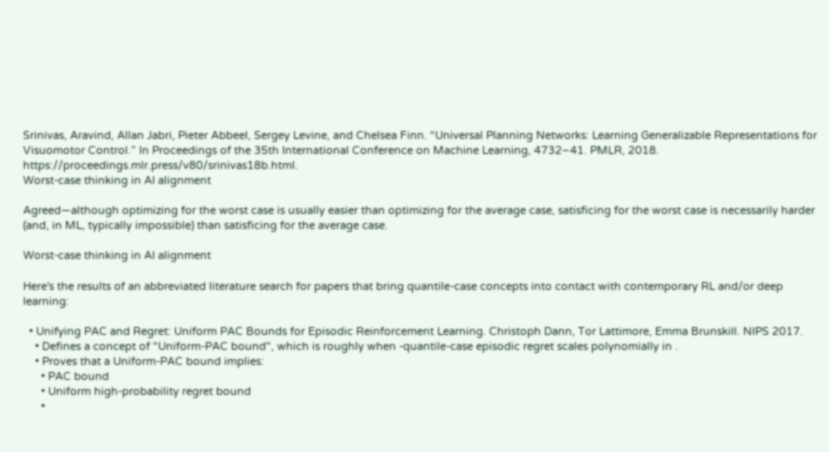Srinivas, Aravind, Allan Jabri, Pieter Abbeel, Sergey Levine, and Chelsea Finn. “Universal Planning Networks: Learning Generalizable Representations for Visuomotor Control.” In Proceedings of the 35th International Conference on Machine Learning, 4732–41. PMLR, 2018. https://proceedings.mlr.press/v80/srinivas18b.html.
Worst-case thinking in AI alignment

Agreed—although optimizing for the worst case is usually easier than optimizing for the average case, satisficing for the worst case is necessarily harder (and, in ML, typically impossible) than satisficing for the average case.

Worst-case thinking in AI alignment

Here's the results of an abbreviated literature search for papers that bring quantile-case concepts into contact with contemporary RL and/or deep learning:

  • Unifying PAC and Regret: Uniform PAC Bounds for Episodic Reinforcement Learning. Christoph Dann, Tor Lattimore, Emma Brunskill. NIPS 2017.
    • Defines a concept of "Uniform-PAC bound", which is roughly when -quantile-case episodic regret scales polynomially in .
    • Proves that a Uniform-PAC bound implies:
      • PAC bound
      • Uniform high-probability regret bound
      •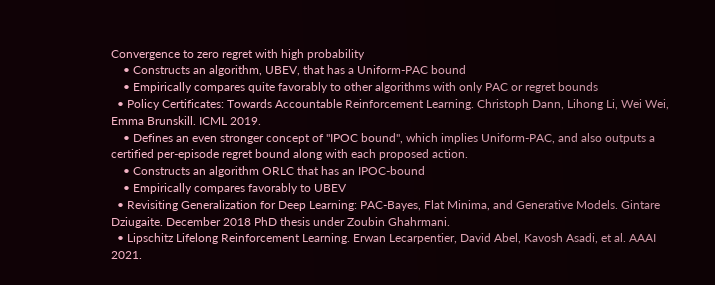Convergence to zero regret with high probability
    • Constructs an algorithm, UBEV, that has a Uniform-PAC bound
    • Empirically compares quite favorably to other algorithms with only PAC or regret bounds
  • Policy Certificates: Towards Accountable Reinforcement Learning. Christoph Dann, Lihong Li, Wei Wei, Emma Brunskill. ICML 2019.
    • Defines an even stronger concept of "IPOC bound", which implies Uniform-PAC, and also outputs a certified per-episode regret bound along with each proposed action.
    • Constructs an algorithm ORLC that has an IPOC-bound
    • Empirically compares favorably to UBEV
  • Revisiting Generalization for Deep Learning: PAC-Bayes, Flat Minima, and Generative Models. Gintare Dziugaite. December 2018 PhD thesis under Zoubin Ghahrmani.
  • Lipschitz Lifelong Reinforcement Learning. Erwan Lecarpentier, David Abel, Kavosh Asadi, et al. AAAI 2021.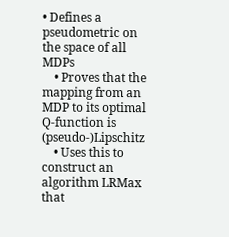• Defines a pseudometric on the space of all MDPs
    • Proves that the mapping from an MDP to its optimal Q-function is (pseudo-)Lipschitz
    • Uses this to construct an algorithm LRMax that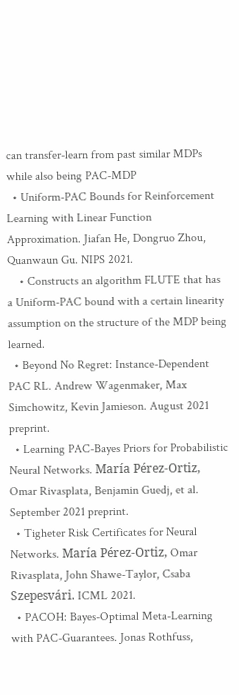can transfer-learn from past similar MDPs while also being PAC-MDP
  • Uniform-PAC Bounds for Reinforcement Learning with Linear Function Approximation. Jiafan He, Dongruo Zhou, Quanwaun Gu. NIPS 2021.
    • Constructs an algorithm FLUTE that has a Uniform-PAC bound with a certain linearity assumption on the structure of the MDP being learned.
  • Beyond No Regret: Instance-Dependent PAC RL. Andrew Wagenmaker, Max Simchowitz, Kevin Jamieson. August 2021 preprint.
  • Learning PAC-Bayes Priors for Probabilistic Neural Networks. María Pérez-Ortiz, Omar Rivasplata, Benjamin Guedj, et al. September 2021 preprint.
  • Tigheter Risk Certificates for Neural Networks. María Pérez-Ortiz, Omar Rivasplata, John Shawe-Taylor, Csaba Szepesvári. ICML 2021.
  • PACOH: Bayes-Optimal Meta-Learning with PAC-Guarantees. Jonas Rothfuss,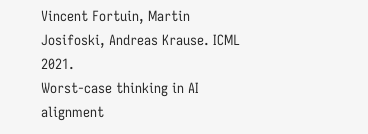Vincent Fortuin, Martin Josifoski, Andreas Krause. ICML 2021.
Worst-case thinking in AI alignment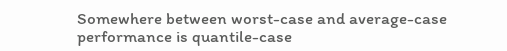Somewhere between worst-case and average-case performance is quantile-case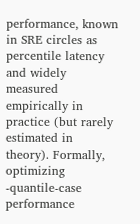performance, known in SRE circles as percentile latency and widely measured empirically in practice (but rarely estimated in theory). Formally, optimizing -quantile-case performance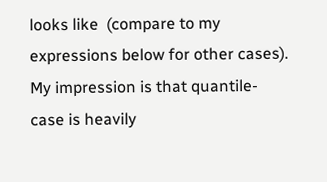looks like  (compare to my expressions below for other cases). My impression is that quantile-case is heavily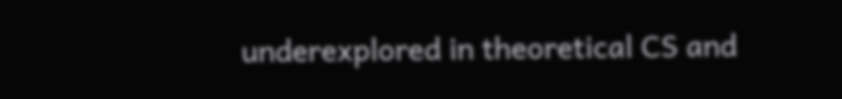underexplored in theoretical CS and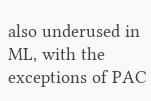also underused in ML, with the exceptions of PAC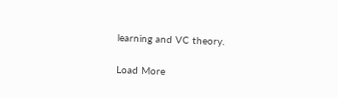learning and VC theory.

Load More